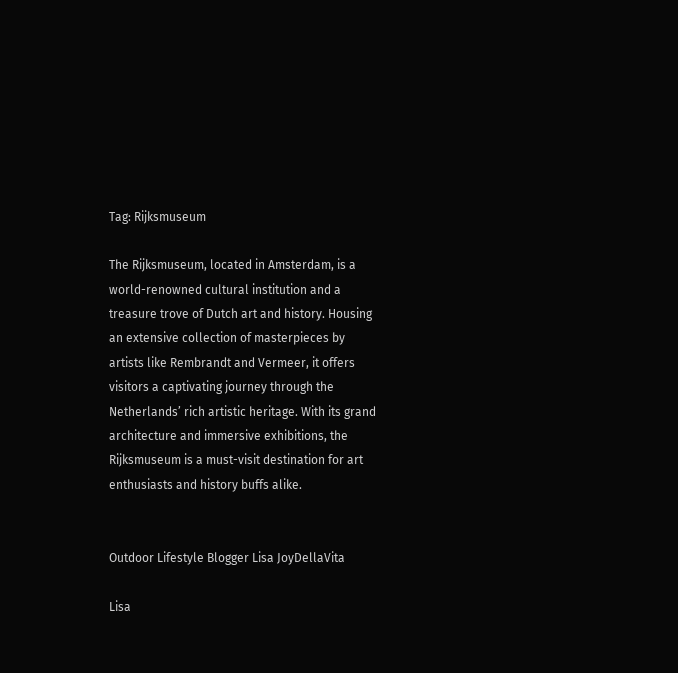Tag: Rijksmuseum

The Rijksmuseum, located in Amsterdam, is a world-renowned cultural institution and a treasure trove of Dutch art and history. Housing an extensive collection of masterpieces by artists like Rembrandt and Vermeer, it offers visitors a captivating journey through the Netherlands’ rich artistic heritage. With its grand architecture and immersive exhibitions, the Rijksmuseum is a must-visit destination for art enthusiasts and history buffs alike.


Outdoor Lifestyle Blogger Lisa JoyDellaVita

Lisa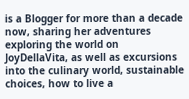is a Blogger for more than a decade now, sharing her adventures exploring the world on JoyDellaVita, as well as excursions into the culinary world, sustainable choices, how to live a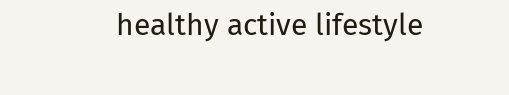healthy active lifestyle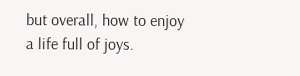but overall, how to enjoy a life full of joys.